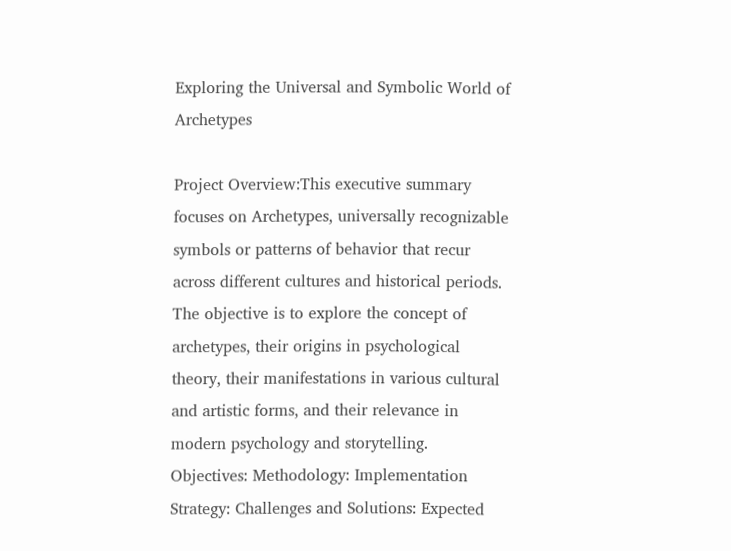Exploring the Universal and Symbolic World of Archetypes

Project Overview:This executive summary focuses on Archetypes, universally recognizable symbols or patterns of behavior that recur across different cultures and historical periods. The objective is to explore the concept of archetypes, their origins in psychological theory, their manifestations in various cultural and artistic forms, and their relevance in modern psychology and storytelling. Objectives: Methodology: Implementation Strategy: Challenges and Solutions: Expected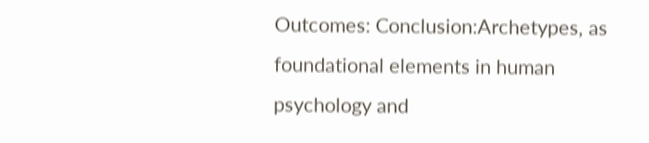Outcomes: Conclusion:Archetypes, as foundational elements in human psychology and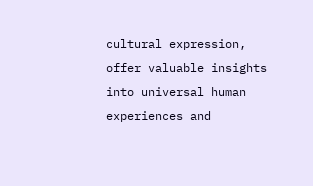cultural expression, offer valuable insights into universal human experiences and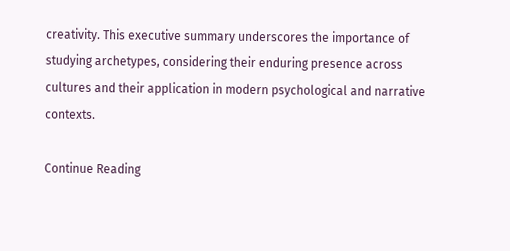creativity. This executive summary underscores the importance of studying archetypes, considering their enduring presence across cultures and their application in modern psychological and narrative contexts.

Continue Reading